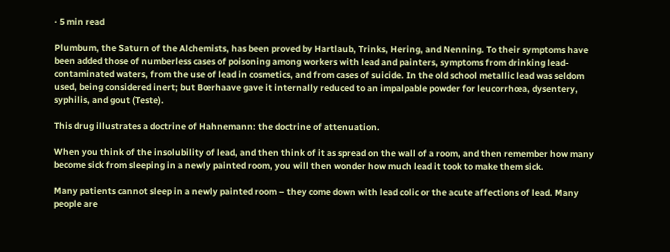· 5 min read

Plumbum, the Saturn of the Alchemists, has been proved by Hartlaub, Trinks, Hering, and Nenning. To their symptoms have been added those of numberless cases of poisoning among workers with lead and painters, symptoms from drinking lead-contaminated waters, from the use of lead in cosmetics, and from cases of suicide. In the old school metallic lead was seldom used, being considered inert; but Bœrhaave gave it internally reduced to an impalpable powder for leucorrhœa, dysentery, syphilis, and gout (Teste).

This drug illustrates a doctrine of Hahnemann: the doctrine of attenuation.

When you think of the insolubility of lead, and then think of it as spread on the wall of a room, and then remember how many become sick from sleeping in a newly painted room, you will then wonder how much lead it took to make them sick.

Many patients cannot sleep in a newly painted room – they come down with lead colic or the acute affections of lead. Many people are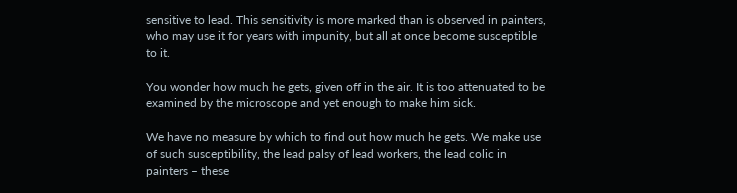sensitive to lead. This sensitivity is more marked than is observed in painters, who may use it for years with impunity, but all at once become susceptible to it.

You wonder how much he gets, given off in the air. It is too attenuated to be examined by the microscope and yet enough to make him sick.

We have no measure by which to find out how much he gets. We make use of such susceptibility, the lead palsy of lead workers, the lead colic in painters – these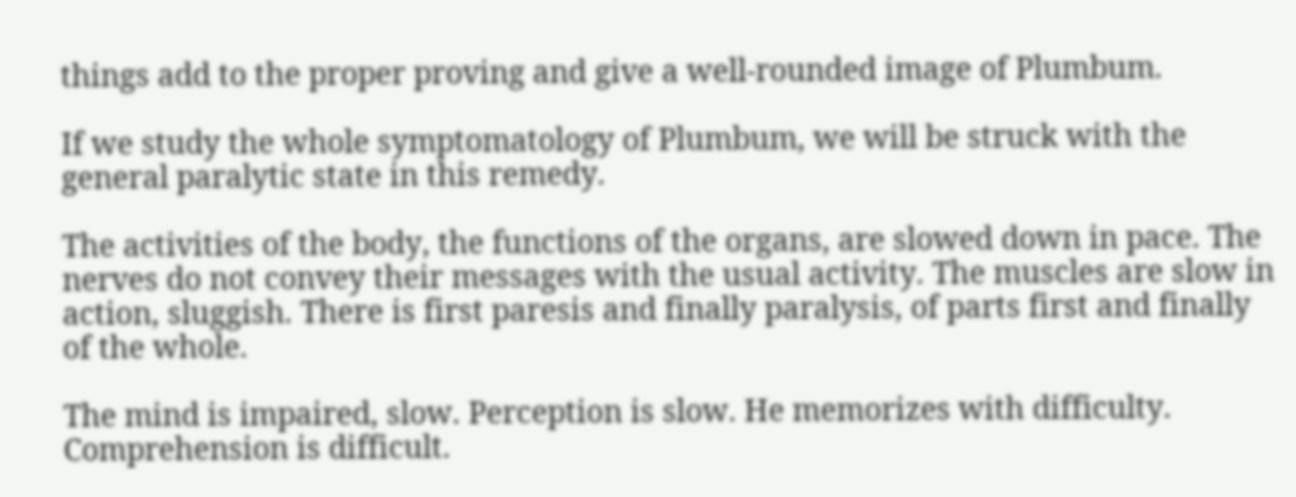things add to the proper proving and give a well-rounded image of Plumbum.

If we study the whole symptomatology of Plumbum, we will be struck with the general paralytic state in this remedy.

The activities of the body, the functions of the organs, are slowed down in pace. The nerves do not convey their messages with the usual activity. The muscles are slow in action, sluggish. There is first paresis and finally paralysis, of parts first and finally of the whole.

The mind is impaired, slow. Perception is slow. He memorizes with difficulty. Comprehension is difficult.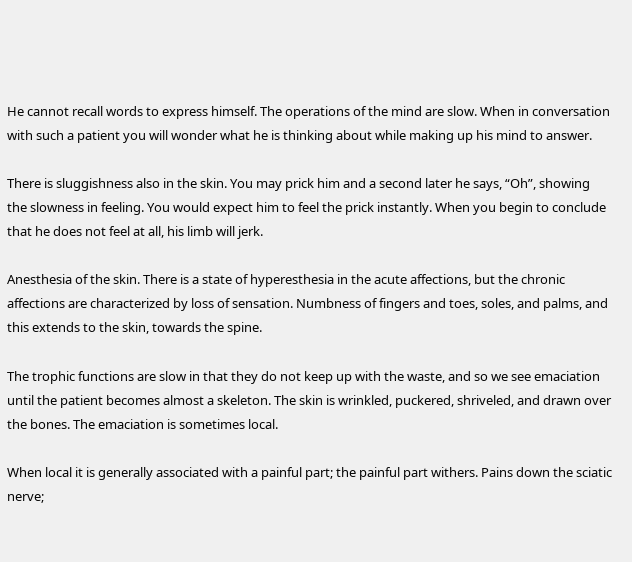He cannot recall words to express himself. The operations of the mind are slow. When in conversation with such a patient you will wonder what he is thinking about while making up his mind to answer.

There is sluggishness also in the skin. You may prick him and a second later he says, “Oh”, showing the slowness in feeling. You would expect him to feel the prick instantly. When you begin to conclude that he does not feel at all, his limb will jerk.

Anesthesia of the skin. There is a state of hyperesthesia in the acute affections, but the chronic affections are characterized by loss of sensation. Numbness of fingers and toes, soles, and palms, and this extends to the skin, towards the spine.

The trophic functions are slow in that they do not keep up with the waste, and so we see emaciation until the patient becomes almost a skeleton. The skin is wrinkled, puckered, shriveled, and drawn over the bones. The emaciation is sometimes local.

When local it is generally associated with a painful part; the painful part withers. Pains down the sciatic nerve;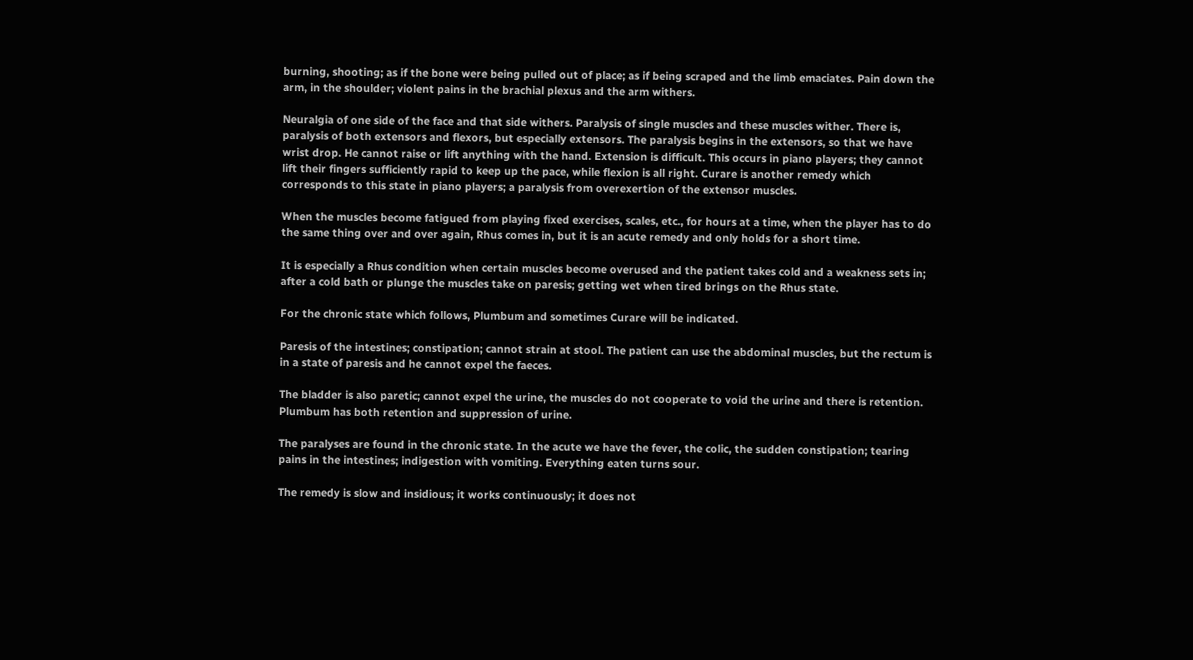burning, shooting; as if the bone were being pulled out of place; as if being scraped and the limb emaciates. Pain down the arm, in the shoulder; violent pains in the brachial plexus and the arm withers.

Neuralgia of one side of the face and that side withers. Paralysis of single muscles and these muscles wither. There is, paralysis of both extensors and flexors, but especially extensors. The paralysis begins in the extensors, so that we have wrist drop. He cannot raise or lift anything with the hand. Extension is difficult. This occurs in piano players; they cannot lift their fingers sufficiently rapid to keep up the pace, while flexion is all right. Curare is another remedy which corresponds to this state in piano players; a paralysis from overexertion of the extensor muscles.

When the muscles become fatigued from playing fixed exercises, scales, etc., for hours at a time, when the player has to do the same thing over and over again, Rhus comes in, but it is an acute remedy and only holds for a short time.

It is especially a Rhus condition when certain muscles become overused and the patient takes cold and a weakness sets in; after a cold bath or plunge the muscles take on paresis; getting wet when tired brings on the Rhus state.

For the chronic state which follows, Plumbum and sometimes Curare will be indicated.

Paresis of the intestines; constipation; cannot strain at stool. The patient can use the abdominal muscles, but the rectum is in a state of paresis and he cannot expel the faeces.

The bladder is also paretic; cannot expel the urine, the muscles do not cooperate to void the urine and there is retention. Plumbum has both retention and suppression of urine.

The paralyses are found in the chronic state. In the acute we have the fever, the colic, the sudden constipation; tearing pains in the intestines; indigestion with vomiting. Everything eaten turns sour.

The remedy is slow and insidious; it works continuously; it does not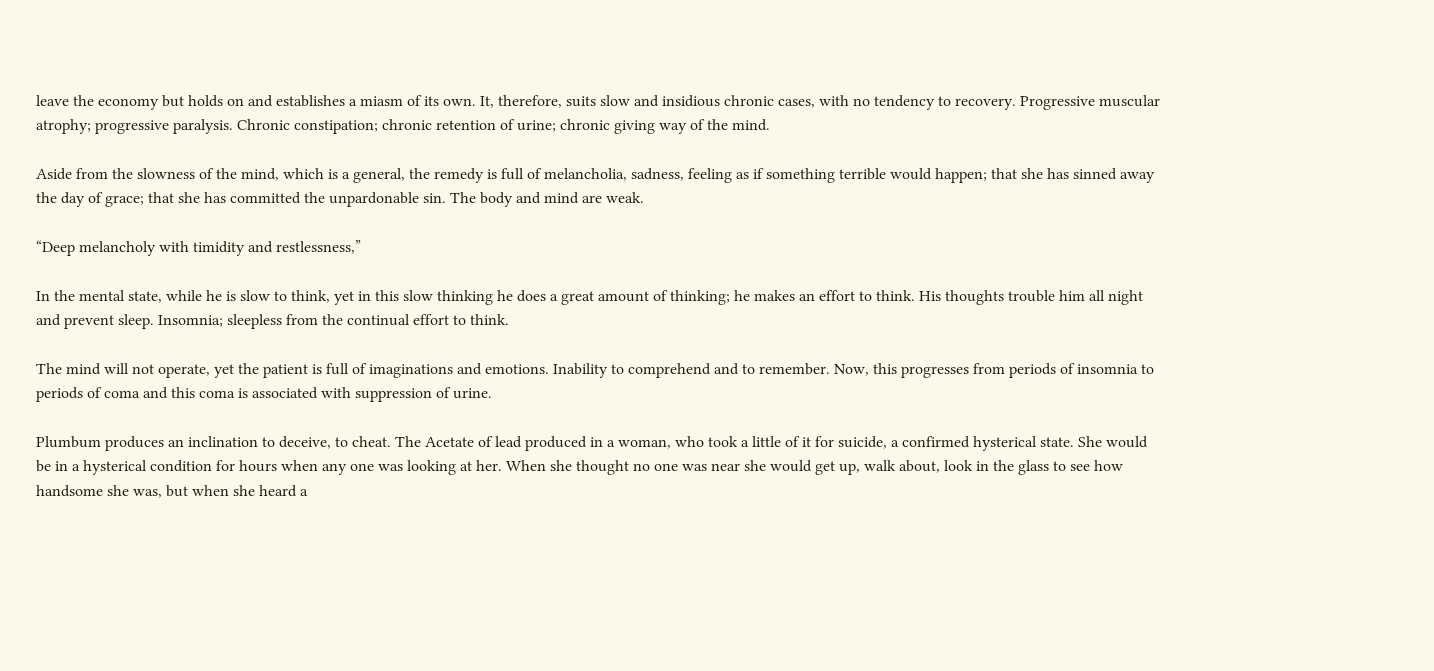leave the economy but holds on and establishes a miasm of its own. It, therefore, suits slow and insidious chronic cases, with no tendency to recovery. Progressive muscular atrophy; progressive paralysis. Chronic constipation; chronic retention of urine; chronic giving way of the mind.

Aside from the slowness of the mind, which is a general, the remedy is full of melancholia, sadness, feeling as if something terrible would happen; that she has sinned away the day of grace; that she has committed the unpardonable sin. The body and mind are weak.

“Deep melancholy with timidity and restlessness,”

In the mental state, while he is slow to think, yet in this slow thinking he does a great amount of thinking; he makes an effort to think. His thoughts trouble him all night and prevent sleep. Insomnia; sleepless from the continual effort to think.

The mind will not operate, yet the patient is full of imaginations and emotions. Inability to comprehend and to remember. Now, this progresses from periods of insomnia to periods of coma and this coma is associated with suppression of urine.

Plumbum produces an inclination to deceive, to cheat. The Acetate of lead produced in a woman, who took a little of it for suicide, a confirmed hysterical state. She would be in a hysterical condition for hours when any one was looking at her. When she thought no one was near she would get up, walk about, look in the glass to see how handsome she was, but when she heard a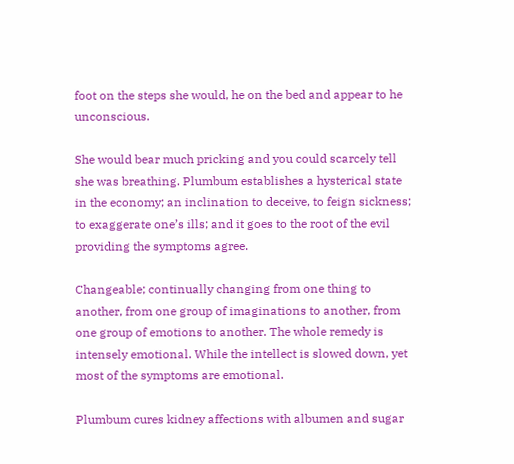foot on the steps she would, he on the bed and appear to he unconscious.

She would bear much pricking and you could scarcely tell she was breathing. Plumbum establishes a hysterical state in the economy; an inclination to deceive, to feign sickness; to exaggerate one’s ills; and it goes to the root of the evil providing the symptoms agree.

Changeable; continually changing from one thing to another, from one group of imaginations to another, from one group of emotions to another. The whole remedy is intensely emotional. While the intellect is slowed down, yet most of the symptoms are emotional.

Plumbum cures kidney affections with albumen and sugar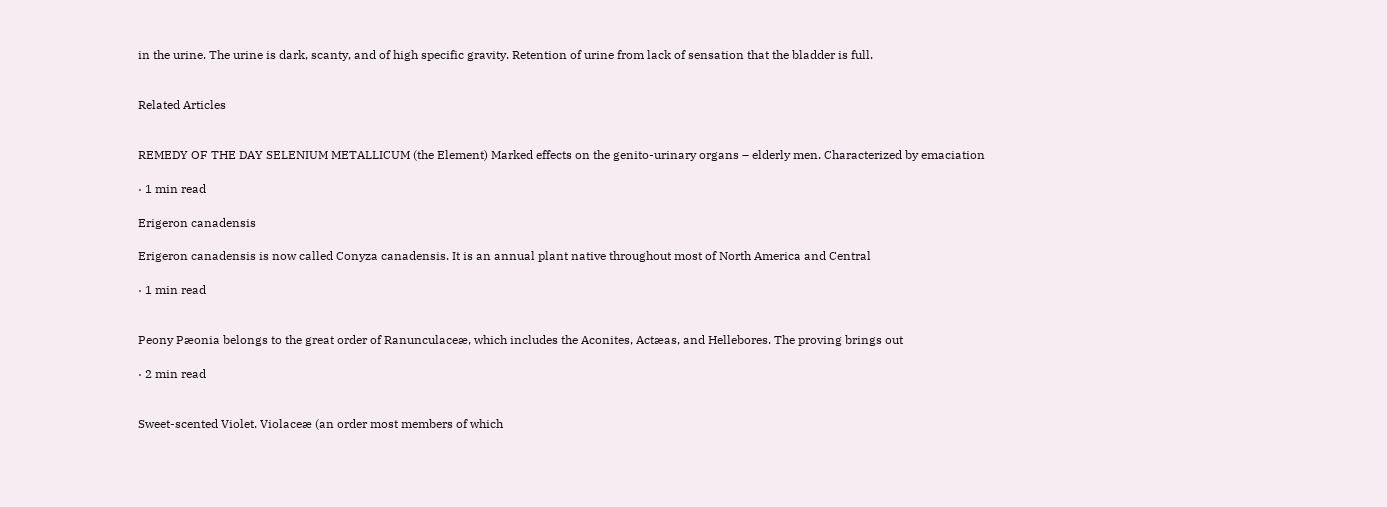in the urine. The urine is dark, scanty, and of high specific gravity. Retention of urine from lack of sensation that the bladder is full.


Related Articles


REMEDY OF THE DAY SELENIUM METALLICUM (the Element) Marked effects on the genito-urinary organs – elderly men. Characterized by emaciation

· 1 min read

Erigeron canadensis

Erigeron canadensis is now called Conyza canadensis. It is an annual plant native throughout most of North America and Central

· 1 min read


Peony Pæonia belongs to the great order of Ranunculaceæ, which includes the Aconites, Actæas, and Hellebores. The proving brings out

· 2 min read


Sweet-scented Violet. Violaceæ (an order most members of which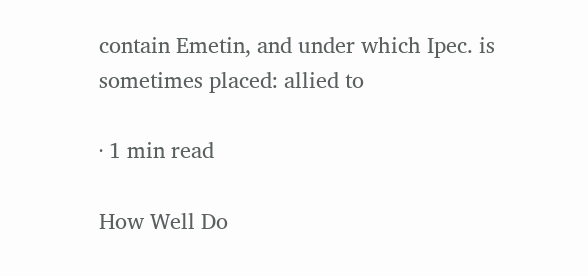contain Emetin, and under which Ipec. is sometimes placed: allied to

· 1 min read

How Well Do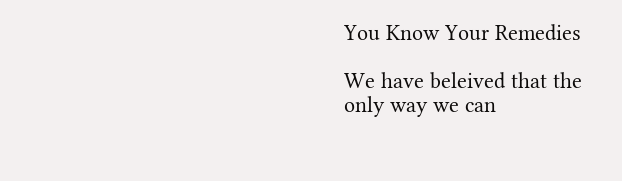You Know Your Remedies

We have beleived that the only way we can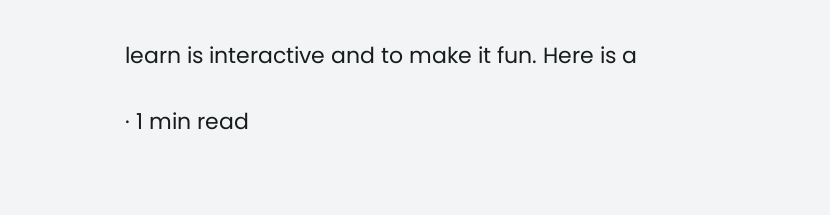learn is interactive and to make it fun. Here is a

· 1 min read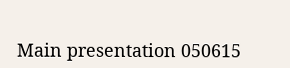Main presentation 050615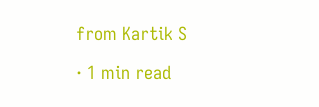from Kartik S

· 1 min read